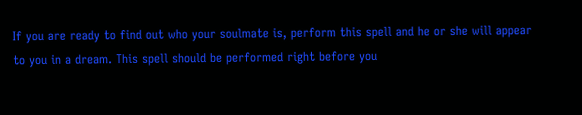If you are ready to find out who your soulmate is, perform this spell and he or she will appear to you in a dream. This spell should be performed right before you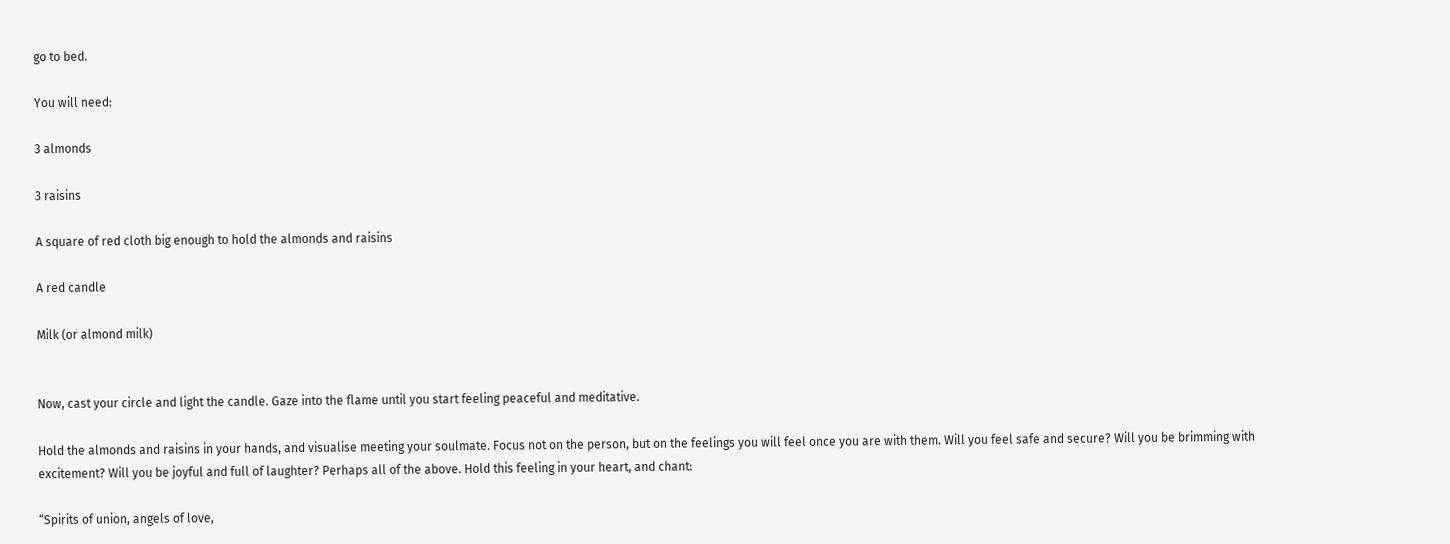go to bed.

You will need:

3 almonds

3 raisins

A square of red cloth big enough to hold the almonds and raisins

A red candle

Milk (or almond milk)


Now, cast your circle and light the candle. Gaze into the flame until you start feeling peaceful and meditative.

Hold the almonds and raisins in your hands, and visualise meeting your soulmate. Focus not on the person, but on the feelings you will feel once you are with them. Will you feel safe and secure? Will you be brimming with excitement? Will you be joyful and full of laughter? Perhaps all of the above. Hold this feeling in your heart, and chant:

“Spirits of union, angels of love,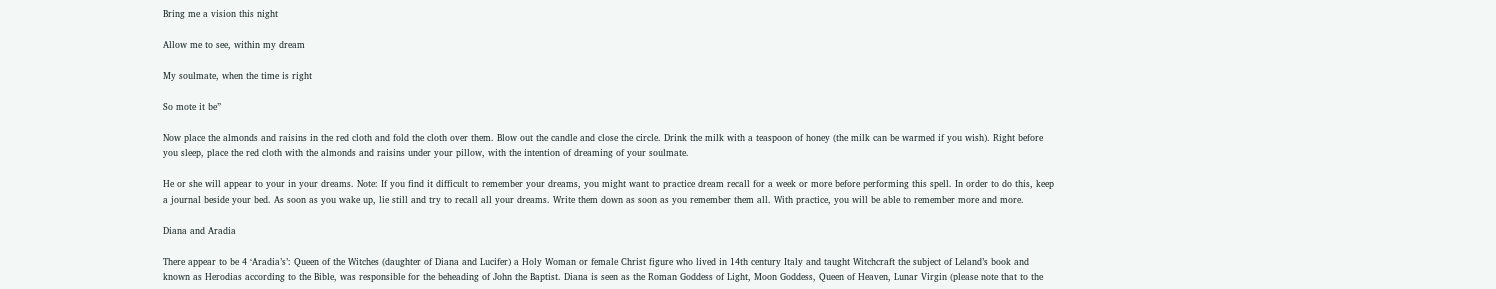Bring me a vision this night

Allow me to see, within my dream

My soulmate, when the time is right

So mote it be”

Now place the almonds and raisins in the red cloth and fold the cloth over them. Blow out the candle and close the circle. Drink the milk with a teaspoon of honey (the milk can be warmed if you wish). Right before you sleep, place the red cloth with the almonds and raisins under your pillow, with the intention of dreaming of your soulmate.

He or she will appear to your in your dreams. Note: If you find it difficult to remember your dreams, you might want to practice dream recall for a week or more before performing this spell. In order to do this, keep a journal beside your bed. As soon as you wake up, lie still and try to recall all your dreams. Write them down as soon as you remember them all. With practice, you will be able to remember more and more.

Diana and Aradia

There appear to be 4 ‘Aradia’s’: Queen of the Witches (daughter of Diana and Lucifer) a Holy Woman or female Christ figure who lived in 14th century Italy and taught Witchcraft the subject of Leland’s book and known as Herodias according to the Bible, was responsible for the beheading of John the Baptist. Diana is seen as the Roman Goddess of Light, Moon Goddess, Queen of Heaven, Lunar Virgin (please note that to the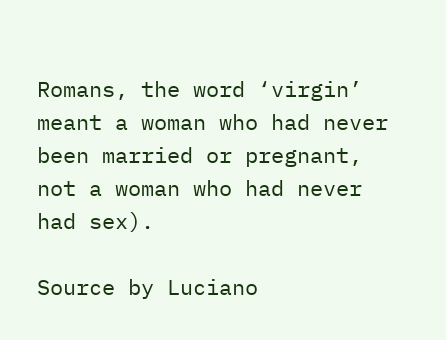Romans, the word ‘virgin’ meant a woman who had never been married or pregnant, not a woman who had never had sex).

Source by Luciano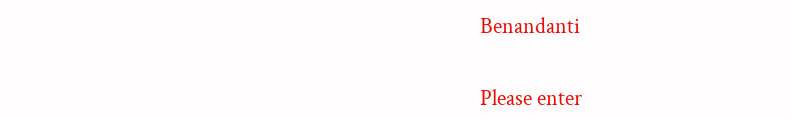Benandanti


Please enter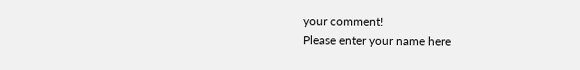your comment!
Please enter your name here